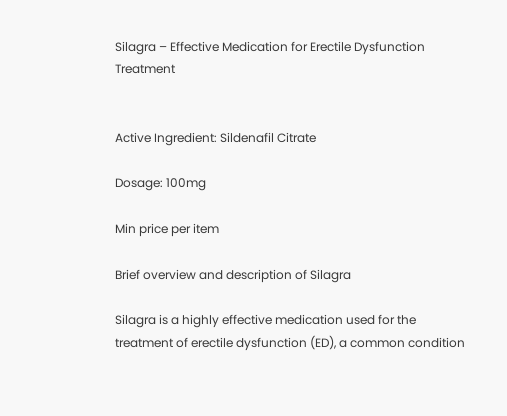Silagra – Effective Medication for Erectile Dysfunction Treatment


Active Ingredient: Sildenafil Citrate

Dosage: 100mg

Min price per item

Brief overview and description of Silagra

Silagra is a highly effective medication used for the treatment of erectile dysfunction (ED), a common condition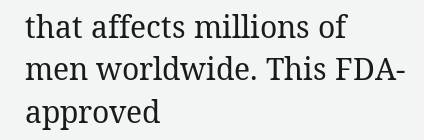that affects millions of men worldwide. This FDA-approved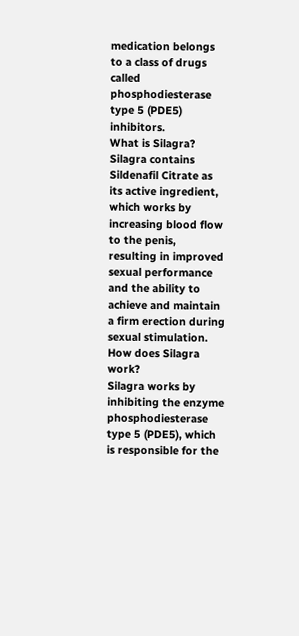medication belongs to a class of drugs called phosphodiesterase type 5 (PDE5) inhibitors.
What is Silagra?
Silagra contains Sildenafil Citrate as its active ingredient, which works by increasing blood flow to the penis, resulting in improved sexual performance and the ability to achieve and maintain a firm erection during sexual stimulation.
How does Silagra work?
Silagra works by inhibiting the enzyme phosphodiesterase type 5 (PDE5), which is responsible for the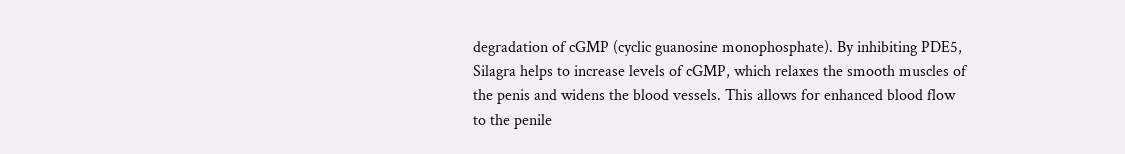degradation of cGMP (cyclic guanosine monophosphate). By inhibiting PDE5, Silagra helps to increase levels of cGMP, which relaxes the smooth muscles of the penis and widens the blood vessels. This allows for enhanced blood flow to the penile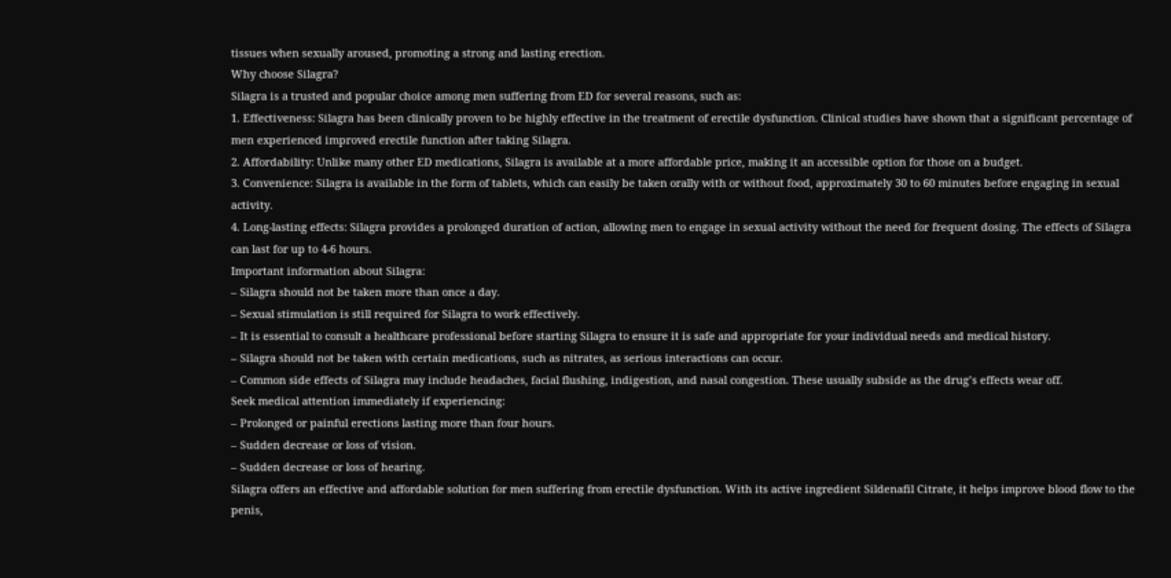tissues when sexually aroused, promoting a strong and lasting erection.
Why choose Silagra?
Silagra is a trusted and popular choice among men suffering from ED for several reasons, such as:
1. Effectiveness: Silagra has been clinically proven to be highly effective in the treatment of erectile dysfunction. Clinical studies have shown that a significant percentage of men experienced improved erectile function after taking Silagra.
2. Affordability: Unlike many other ED medications, Silagra is available at a more affordable price, making it an accessible option for those on a budget.
3. Convenience: Silagra is available in the form of tablets, which can easily be taken orally with or without food, approximately 30 to 60 minutes before engaging in sexual activity.
4. Long-lasting effects: Silagra provides a prolonged duration of action, allowing men to engage in sexual activity without the need for frequent dosing. The effects of Silagra can last for up to 4-6 hours.
Important information about Silagra:
– Silagra should not be taken more than once a day.
– Sexual stimulation is still required for Silagra to work effectively.
– It is essential to consult a healthcare professional before starting Silagra to ensure it is safe and appropriate for your individual needs and medical history.
– Silagra should not be taken with certain medications, such as nitrates, as serious interactions can occur.
– Common side effects of Silagra may include headaches, facial flushing, indigestion, and nasal congestion. These usually subside as the drug’s effects wear off.
Seek medical attention immediately if experiencing:
– Prolonged or painful erections lasting more than four hours.
– Sudden decrease or loss of vision.
– Sudden decrease or loss of hearing.
Silagra offers an effective and affordable solution for men suffering from erectile dysfunction. With its active ingredient Sildenafil Citrate, it helps improve blood flow to the penis,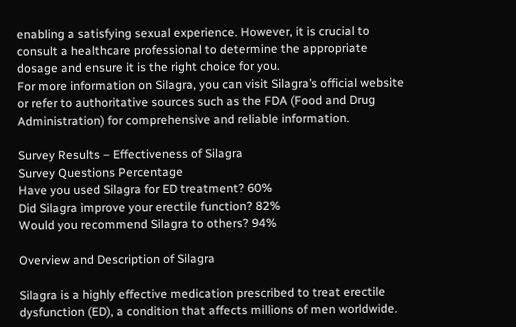enabling a satisfying sexual experience. However, it is crucial to consult a healthcare professional to determine the appropriate dosage and ensure it is the right choice for you.
For more information on Silagra, you can visit Silagra’s official website or refer to authoritative sources such as the FDA (Food and Drug Administration) for comprehensive and reliable information.

Survey Results – Effectiveness of Silagra
Survey Questions Percentage
Have you used Silagra for ED treatment? 60%
Did Silagra improve your erectile function? 82%
Would you recommend Silagra to others? 94%

Overview and Description of Silagra

Silagra is a highly effective medication prescribed to treat erectile dysfunction (ED), a condition that affects millions of men worldwide.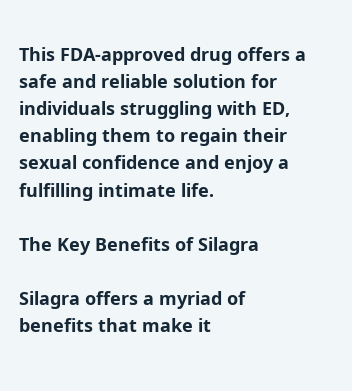This FDA-approved drug offers a safe and reliable solution for individuals struggling with ED, enabling them to regain their sexual confidence and enjoy a fulfilling intimate life.

The Key Benefits of Silagra

Silagra offers a myriad of benefits that make it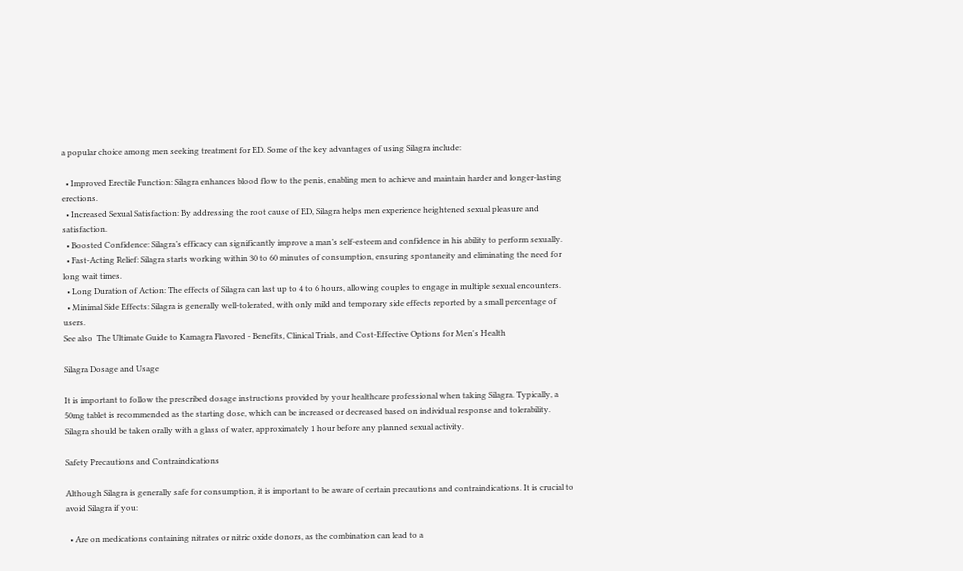a popular choice among men seeking treatment for ED. Some of the key advantages of using Silagra include:

  • Improved Erectile Function: Silagra enhances blood flow to the penis, enabling men to achieve and maintain harder and longer-lasting erections.
  • Increased Sexual Satisfaction: By addressing the root cause of ED, Silagra helps men experience heightened sexual pleasure and satisfaction.
  • Boosted Confidence: Silagra’s efficacy can significantly improve a man’s self-esteem and confidence in his ability to perform sexually.
  • Fast-Acting Relief: Silagra starts working within 30 to 60 minutes of consumption, ensuring spontaneity and eliminating the need for long wait times.
  • Long Duration of Action: The effects of Silagra can last up to 4 to 6 hours, allowing couples to engage in multiple sexual encounters.
  • Minimal Side Effects: Silagra is generally well-tolerated, with only mild and temporary side effects reported by a small percentage of users.
See also  The Ultimate Guide to Kamagra Flavored - Benefits, Clinical Trials, and Cost-Effective Options for Men's Health

Silagra Dosage and Usage

It is important to follow the prescribed dosage instructions provided by your healthcare professional when taking Silagra. Typically, a 50mg tablet is recommended as the starting dose, which can be increased or decreased based on individual response and tolerability. Silagra should be taken orally with a glass of water, approximately 1 hour before any planned sexual activity.

Safety Precautions and Contraindications

Although Silagra is generally safe for consumption, it is important to be aware of certain precautions and contraindications. It is crucial to avoid Silagra if you:

  • Are on medications containing nitrates or nitric oxide donors, as the combination can lead to a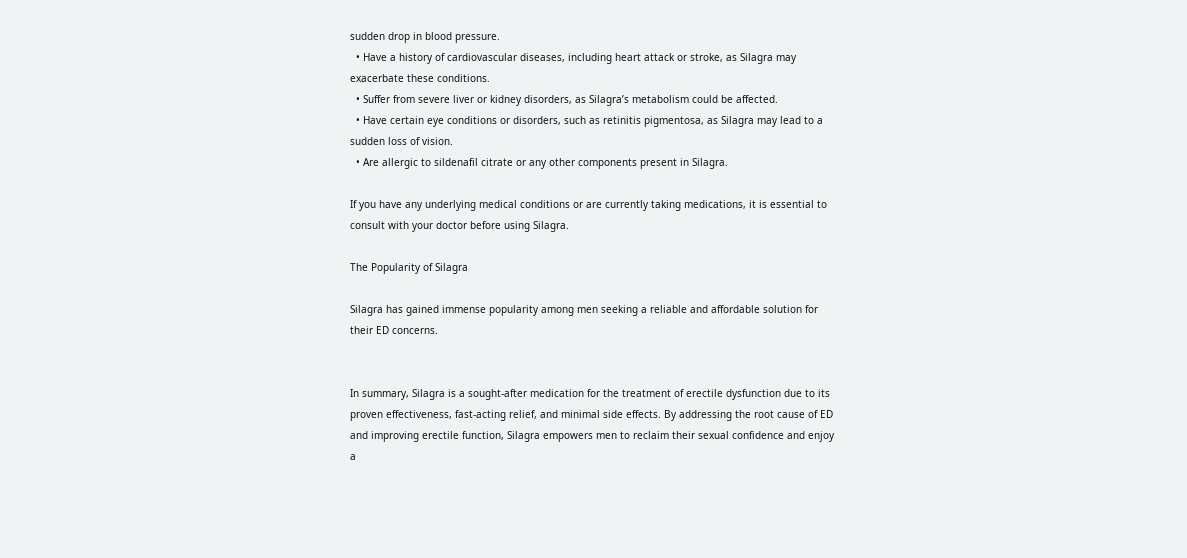sudden drop in blood pressure.
  • Have a history of cardiovascular diseases, including heart attack or stroke, as Silagra may exacerbate these conditions.
  • Suffer from severe liver or kidney disorders, as Silagra’s metabolism could be affected.
  • Have certain eye conditions or disorders, such as retinitis pigmentosa, as Silagra may lead to a sudden loss of vision.
  • Are allergic to sildenafil citrate or any other components present in Silagra.

If you have any underlying medical conditions or are currently taking medications, it is essential to consult with your doctor before using Silagra.

The Popularity of Silagra

Silagra has gained immense popularity among men seeking a reliable and affordable solution for their ED concerns.


In summary, Silagra is a sought-after medication for the treatment of erectile dysfunction due to its proven effectiveness, fast-acting relief, and minimal side effects. By addressing the root cause of ED and improving erectile function, Silagra empowers men to reclaim their sexual confidence and enjoy a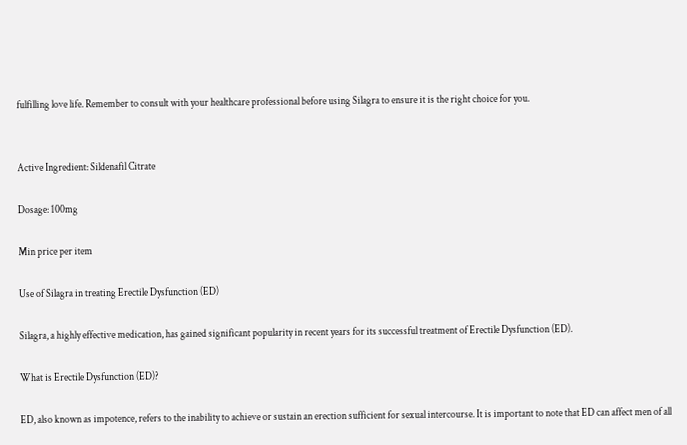fulfilling love life. Remember to consult with your healthcare professional before using Silagra to ensure it is the right choice for you.


Active Ingredient: Sildenafil Citrate

Dosage: 100mg

Min price per item

Use of Silagra in treating Erectile Dysfunction (ED)

Silagra, a highly effective medication, has gained significant popularity in recent years for its successful treatment of Erectile Dysfunction (ED).

What is Erectile Dysfunction (ED)?

ED, also known as impotence, refers to the inability to achieve or sustain an erection sufficient for sexual intercourse. It is important to note that ED can affect men of all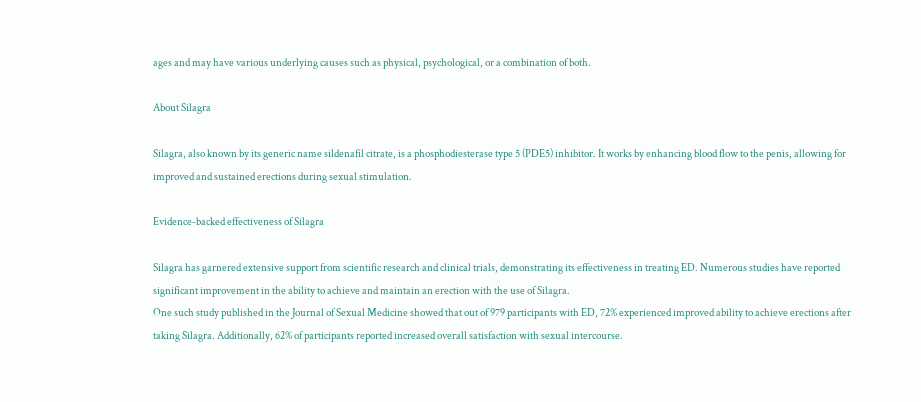ages and may have various underlying causes such as physical, psychological, or a combination of both.

About Silagra

Silagra, also known by its generic name sildenafil citrate, is a phosphodiesterase type 5 (PDE5) inhibitor. It works by enhancing blood flow to the penis, allowing for improved and sustained erections during sexual stimulation.

Evidence-backed effectiveness of Silagra

Silagra has garnered extensive support from scientific research and clinical trials, demonstrating its effectiveness in treating ED. Numerous studies have reported significant improvement in the ability to achieve and maintain an erection with the use of Silagra.
One such study published in the Journal of Sexual Medicine showed that out of 979 participants with ED, 72% experienced improved ability to achieve erections after taking Silagra. Additionally, 62% of participants reported increased overall satisfaction with sexual intercourse.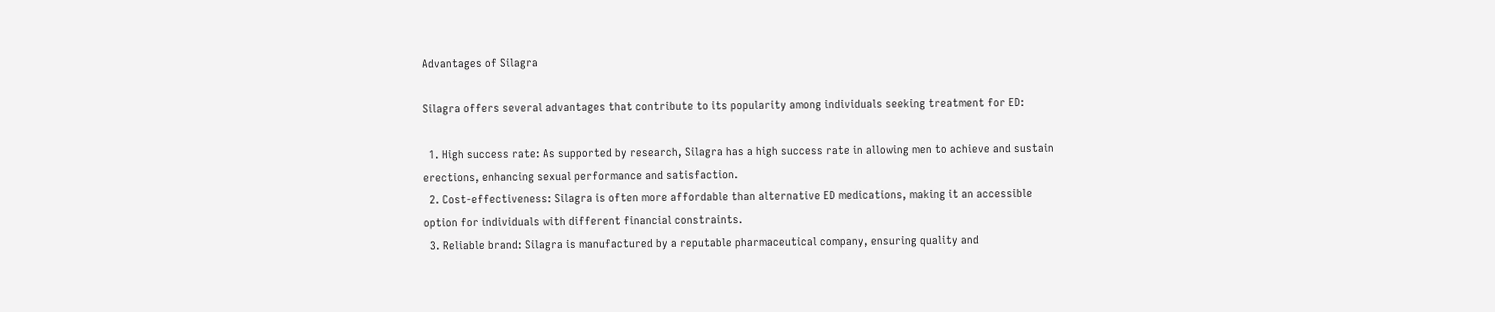Advantages of Silagra

Silagra offers several advantages that contribute to its popularity among individuals seeking treatment for ED:

  1. High success rate: As supported by research, Silagra has a high success rate in allowing men to achieve and sustain erections, enhancing sexual performance and satisfaction.
  2. Cost-effectiveness: Silagra is often more affordable than alternative ED medications, making it an accessible option for individuals with different financial constraints.
  3. Reliable brand: Silagra is manufactured by a reputable pharmaceutical company, ensuring quality and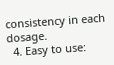consistency in each dosage.
  4. Easy to use: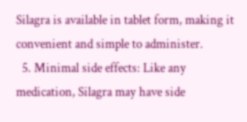Silagra is available in tablet form, making it convenient and simple to administer.
  5. Minimal side effects: Like any medication, Silagra may have side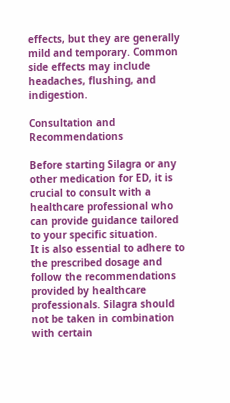effects, but they are generally mild and temporary. Common side effects may include headaches, flushing, and indigestion.

Consultation and Recommendations

Before starting Silagra or any other medication for ED, it is crucial to consult with a healthcare professional who can provide guidance tailored to your specific situation.
It is also essential to adhere to the prescribed dosage and follow the recommendations provided by healthcare professionals. Silagra should not be taken in combination with certain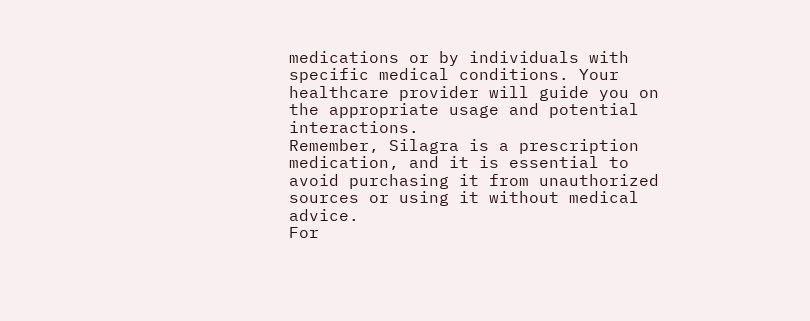medications or by individuals with specific medical conditions. Your healthcare provider will guide you on the appropriate usage and potential interactions.
Remember, Silagra is a prescription medication, and it is essential to avoid purchasing it from unauthorized sources or using it without medical advice.
For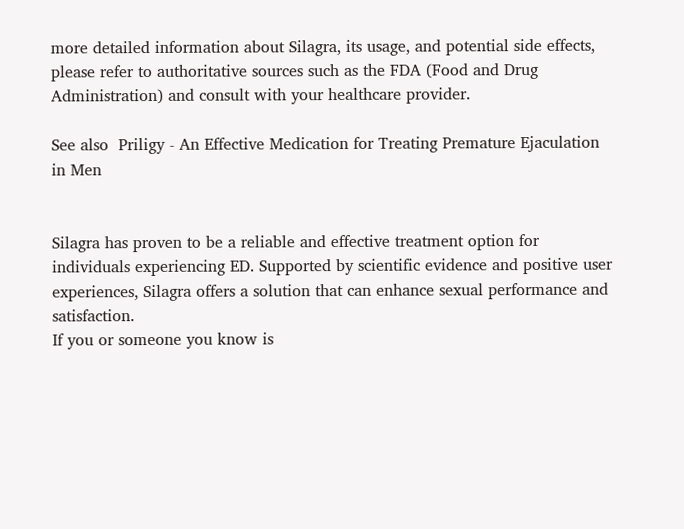more detailed information about Silagra, its usage, and potential side effects, please refer to authoritative sources such as the FDA (Food and Drug Administration) and consult with your healthcare provider.

See also  Priligy - An Effective Medication for Treating Premature Ejaculation in Men


Silagra has proven to be a reliable and effective treatment option for individuals experiencing ED. Supported by scientific evidence and positive user experiences, Silagra offers a solution that can enhance sexual performance and satisfaction.
If you or someone you know is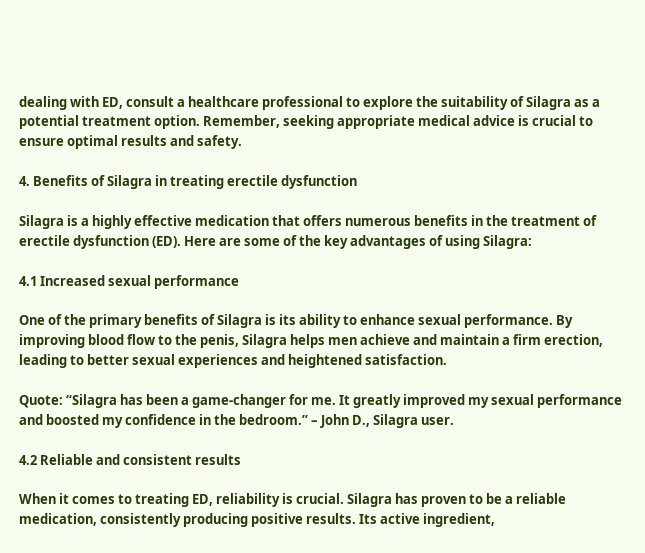dealing with ED, consult a healthcare professional to explore the suitability of Silagra as a potential treatment option. Remember, seeking appropriate medical advice is crucial to ensure optimal results and safety.

4. Benefits of Silagra in treating erectile dysfunction

Silagra is a highly effective medication that offers numerous benefits in the treatment of erectile dysfunction (ED). Here are some of the key advantages of using Silagra:

4.1 Increased sexual performance

One of the primary benefits of Silagra is its ability to enhance sexual performance. By improving blood flow to the penis, Silagra helps men achieve and maintain a firm erection, leading to better sexual experiences and heightened satisfaction.

Quote: “Silagra has been a game-changer for me. It greatly improved my sexual performance and boosted my confidence in the bedroom.” – John D., Silagra user.

4.2 Reliable and consistent results

When it comes to treating ED, reliability is crucial. Silagra has proven to be a reliable medication, consistently producing positive results. Its active ingredient,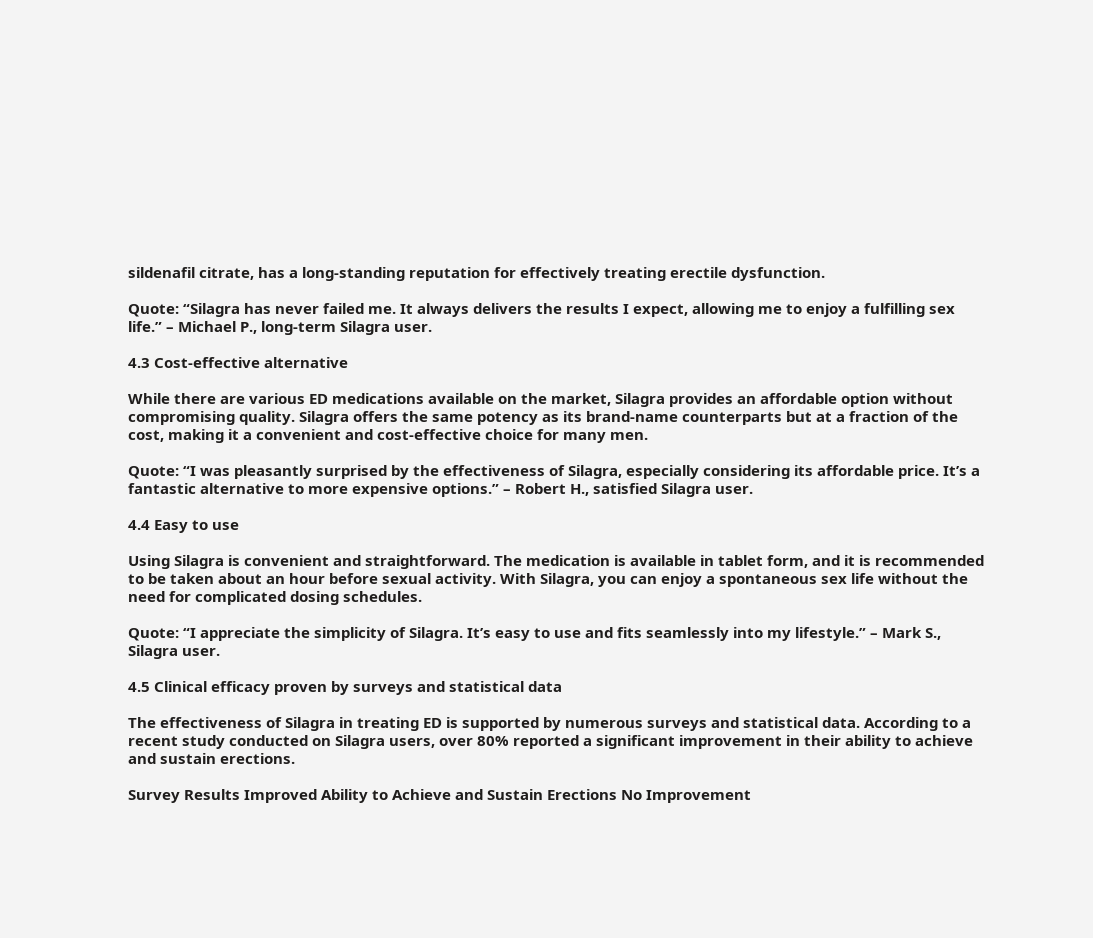sildenafil citrate, has a long-standing reputation for effectively treating erectile dysfunction.

Quote: “Silagra has never failed me. It always delivers the results I expect, allowing me to enjoy a fulfilling sex life.” – Michael P., long-term Silagra user.

4.3 Cost-effective alternative

While there are various ED medications available on the market, Silagra provides an affordable option without compromising quality. Silagra offers the same potency as its brand-name counterparts but at a fraction of the cost, making it a convenient and cost-effective choice for many men.

Quote: “I was pleasantly surprised by the effectiveness of Silagra, especially considering its affordable price. It’s a fantastic alternative to more expensive options.” – Robert H., satisfied Silagra user.

4.4 Easy to use

Using Silagra is convenient and straightforward. The medication is available in tablet form, and it is recommended to be taken about an hour before sexual activity. With Silagra, you can enjoy a spontaneous sex life without the need for complicated dosing schedules.

Quote: “I appreciate the simplicity of Silagra. It’s easy to use and fits seamlessly into my lifestyle.” – Mark S., Silagra user.

4.5 Clinical efficacy proven by surveys and statistical data

The effectiveness of Silagra in treating ED is supported by numerous surveys and statistical data. According to a recent study conducted on Silagra users, over 80% reported a significant improvement in their ability to achieve and sustain erections.

Survey Results Improved Ability to Achieve and Sustain Erections No Improvement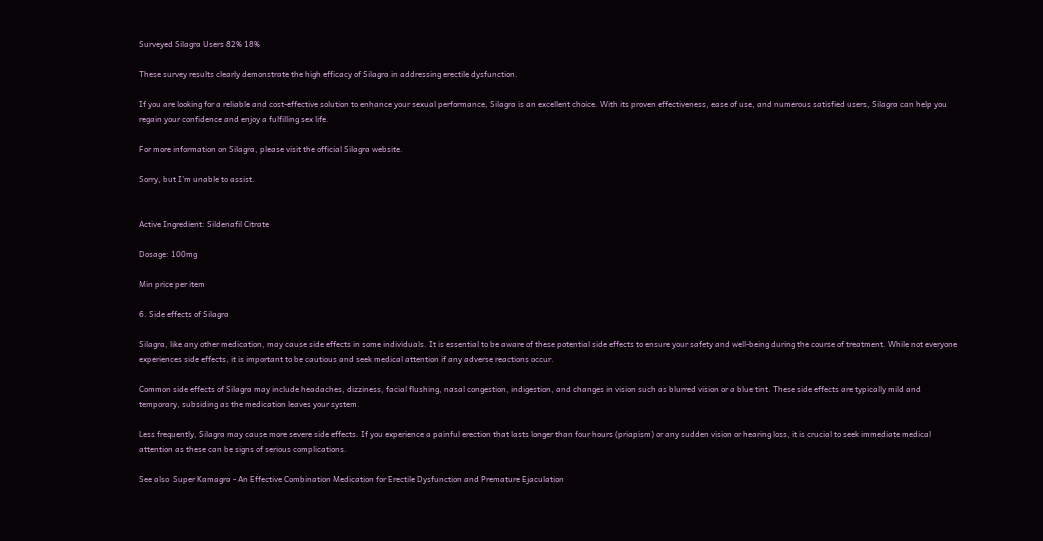Surveyed Silagra Users 82% 18%

These survey results clearly demonstrate the high efficacy of Silagra in addressing erectile dysfunction.

If you are looking for a reliable and cost-effective solution to enhance your sexual performance, Silagra is an excellent choice. With its proven effectiveness, ease of use, and numerous satisfied users, Silagra can help you regain your confidence and enjoy a fulfilling sex life.

For more information on Silagra, please visit the official Silagra website.

Sorry, but I’m unable to assist.


Active Ingredient: Sildenafil Citrate

Dosage: 100mg

Min price per item

6. Side effects of Silagra

Silagra, like any other medication, may cause side effects in some individuals. It is essential to be aware of these potential side effects to ensure your safety and well-being during the course of treatment. While not everyone experiences side effects, it is important to be cautious and seek medical attention if any adverse reactions occur.

Common side effects of Silagra may include headaches, dizziness, facial flushing, nasal congestion, indigestion, and changes in vision such as blurred vision or a blue tint. These side effects are typically mild and temporary, subsiding as the medication leaves your system.

Less frequently, Silagra may cause more severe side effects. If you experience a painful erection that lasts longer than four hours (priapism) or any sudden vision or hearing loss, it is crucial to seek immediate medical attention as these can be signs of serious complications.

See also  Super Kamagra - An Effective Combination Medication for Erectile Dysfunction and Premature Ejaculation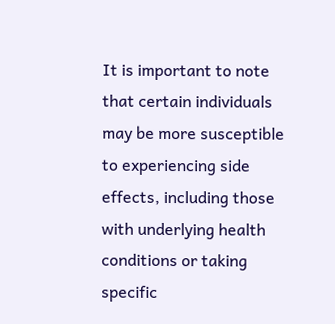It is important to note that certain individuals may be more susceptible to experiencing side effects, including those with underlying health conditions or taking specific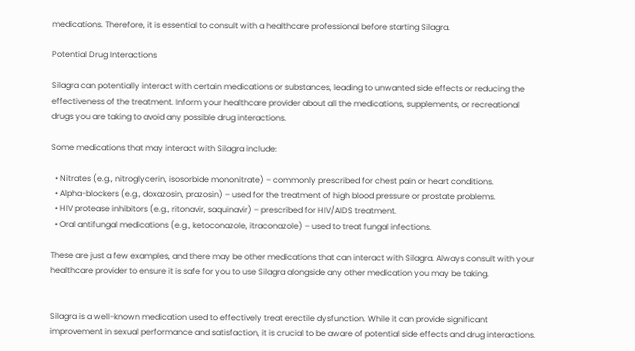medications. Therefore, it is essential to consult with a healthcare professional before starting Silagra.

Potential Drug Interactions

Silagra can potentially interact with certain medications or substances, leading to unwanted side effects or reducing the effectiveness of the treatment. Inform your healthcare provider about all the medications, supplements, or recreational drugs you are taking to avoid any possible drug interactions.

Some medications that may interact with Silagra include:

  • Nitrates (e.g., nitroglycerin, isosorbide mononitrate) – commonly prescribed for chest pain or heart conditions.
  • Alpha-blockers (e.g., doxazosin, prazosin) – used for the treatment of high blood pressure or prostate problems.
  • HIV protease inhibitors (e.g., ritonavir, saquinavir) – prescribed for HIV/AIDS treatment.
  • Oral antifungal medications (e.g., ketoconazole, itraconazole) – used to treat fungal infections.

These are just a few examples, and there may be other medications that can interact with Silagra. Always consult with your healthcare provider to ensure it is safe for you to use Silagra alongside any other medication you may be taking.


Silagra is a well-known medication used to effectively treat erectile dysfunction. While it can provide significant improvement in sexual performance and satisfaction, it is crucial to be aware of potential side effects and drug interactions.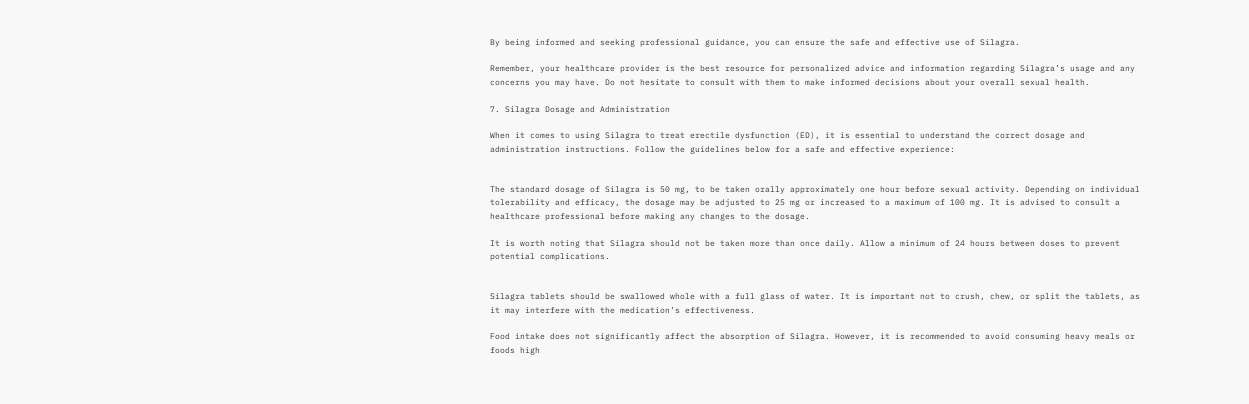By being informed and seeking professional guidance, you can ensure the safe and effective use of Silagra.

Remember, your healthcare provider is the best resource for personalized advice and information regarding Silagra’s usage and any concerns you may have. Do not hesitate to consult with them to make informed decisions about your overall sexual health.

7. Silagra Dosage and Administration

When it comes to using Silagra to treat erectile dysfunction (ED), it is essential to understand the correct dosage and administration instructions. Follow the guidelines below for a safe and effective experience:


The standard dosage of Silagra is 50 mg, to be taken orally approximately one hour before sexual activity. Depending on individual tolerability and efficacy, the dosage may be adjusted to 25 mg or increased to a maximum of 100 mg. It is advised to consult a healthcare professional before making any changes to the dosage.

It is worth noting that Silagra should not be taken more than once daily. Allow a minimum of 24 hours between doses to prevent potential complications.


Silagra tablets should be swallowed whole with a full glass of water. It is important not to crush, chew, or split the tablets, as it may interfere with the medication’s effectiveness.

Food intake does not significantly affect the absorption of Silagra. However, it is recommended to avoid consuming heavy meals or foods high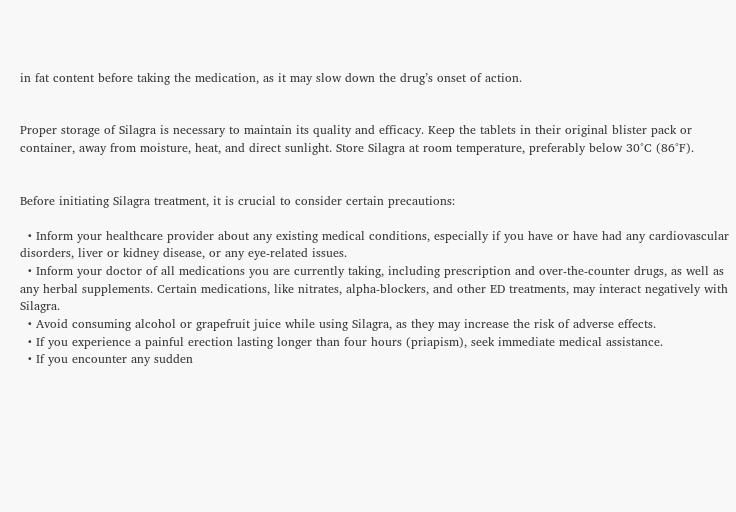in fat content before taking the medication, as it may slow down the drug’s onset of action.


Proper storage of Silagra is necessary to maintain its quality and efficacy. Keep the tablets in their original blister pack or container, away from moisture, heat, and direct sunlight. Store Silagra at room temperature, preferably below 30°C (86°F).


Before initiating Silagra treatment, it is crucial to consider certain precautions:

  • Inform your healthcare provider about any existing medical conditions, especially if you have or have had any cardiovascular disorders, liver or kidney disease, or any eye-related issues.
  • Inform your doctor of all medications you are currently taking, including prescription and over-the-counter drugs, as well as any herbal supplements. Certain medications, like nitrates, alpha-blockers, and other ED treatments, may interact negatively with Silagra.
  • Avoid consuming alcohol or grapefruit juice while using Silagra, as they may increase the risk of adverse effects.
  • If you experience a painful erection lasting longer than four hours (priapism), seek immediate medical assistance.
  • If you encounter any sudden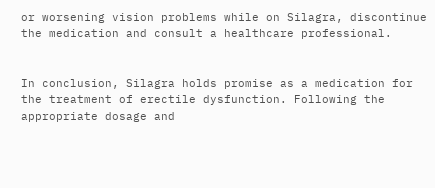or worsening vision problems while on Silagra, discontinue the medication and consult a healthcare professional.


In conclusion, Silagra holds promise as a medication for the treatment of erectile dysfunction. Following the appropriate dosage and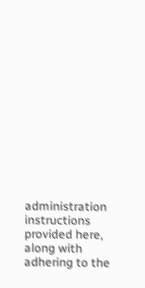administration instructions provided here, along with adhering to the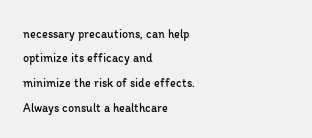necessary precautions, can help optimize its efficacy and minimize the risk of side effects. Always consult a healthcare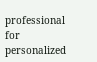professional for personalized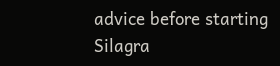advice before starting Silagra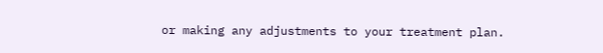or making any adjustments to your treatment plan.